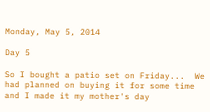Monday, May 5, 2014

Day 5

So I bought a patio set on Friday...  We had planned on buying it for some time and I made it my mother's day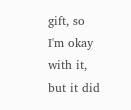gift, so I'm okay with it, but it did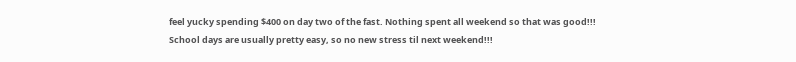feel yucky spending $400 on day two of the fast. Nothing spent all weekend so that was good!!! School days are usually pretty easy, so no new stress til next weekend!!!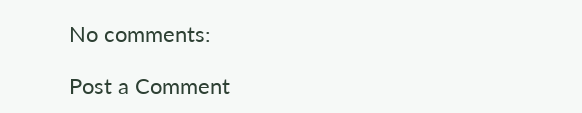No comments:

Post a Comment